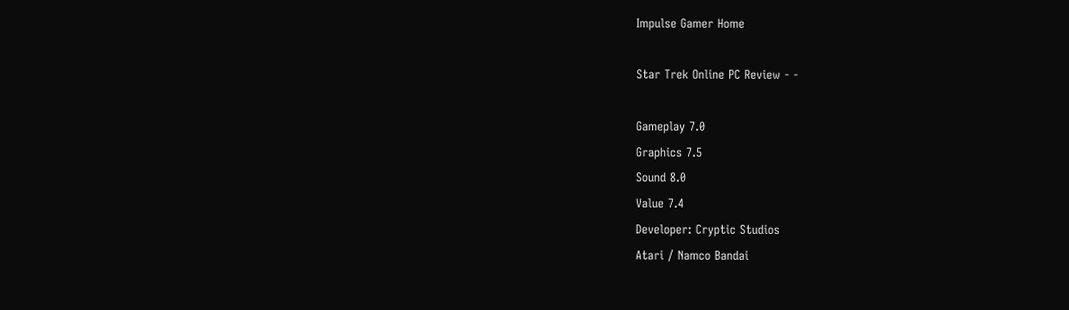Impulse Gamer Home

Star Trek Online PC Review - -

Gameplay 7.0
Graphics 7.5
Sound 8.0
Value 7.4
Developer: Cryptic Studios
Atari / Namco Bandai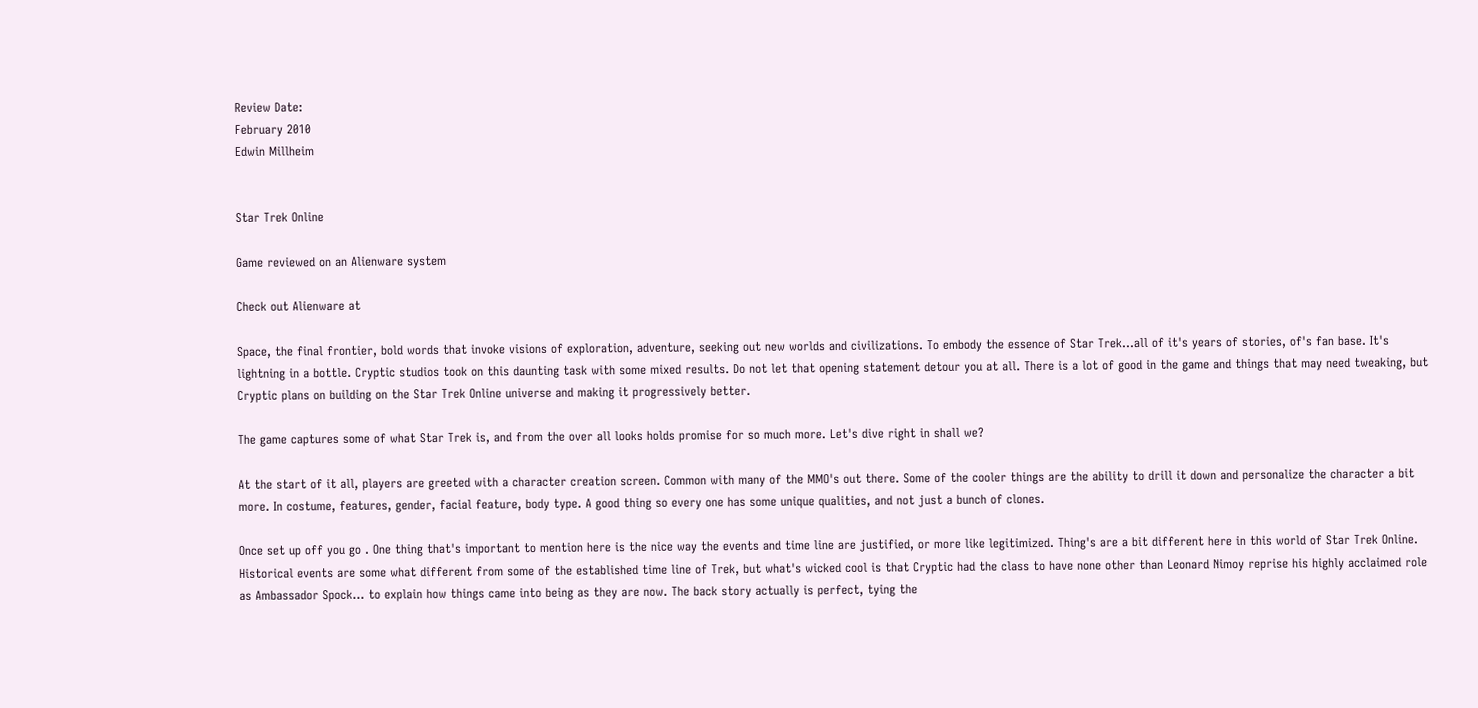Review Date:
February 2010
Edwin Millheim


Star Trek Online

Game reviewed on an Alienware system

Check out Alienware at

Space, the final frontier, bold words that invoke visions of exploration, adventure, seeking out new worlds and civilizations. To embody the essence of Star Trek...all of it's years of stories, of's fan base. It's lightning in a bottle. Cryptic studios took on this daunting task with some mixed results. Do not let that opening statement detour you at all. There is a lot of good in the game and things that may need tweaking, but Cryptic plans on building on the Star Trek Online universe and making it progressively better.

The game captures some of what Star Trek is, and from the over all looks holds promise for so much more. Let's dive right in shall we?

At the start of it all, players are greeted with a character creation screen. Common with many of the MMO's out there. Some of the cooler things are the ability to drill it down and personalize the character a bit more. In costume, features, gender, facial feature, body type. A good thing so every one has some unique qualities, and not just a bunch of clones.

Once set up off you go . One thing that's important to mention here is the nice way the events and time line are justified, or more like legitimized. Thing's are a bit different here in this world of Star Trek Online. Historical events are some what different from some of the established time line of Trek, but what's wicked cool is that Cryptic had the class to have none other than Leonard Nimoy reprise his highly acclaimed role as Ambassador Spock... to explain how things came into being as they are now. The back story actually is perfect, tying the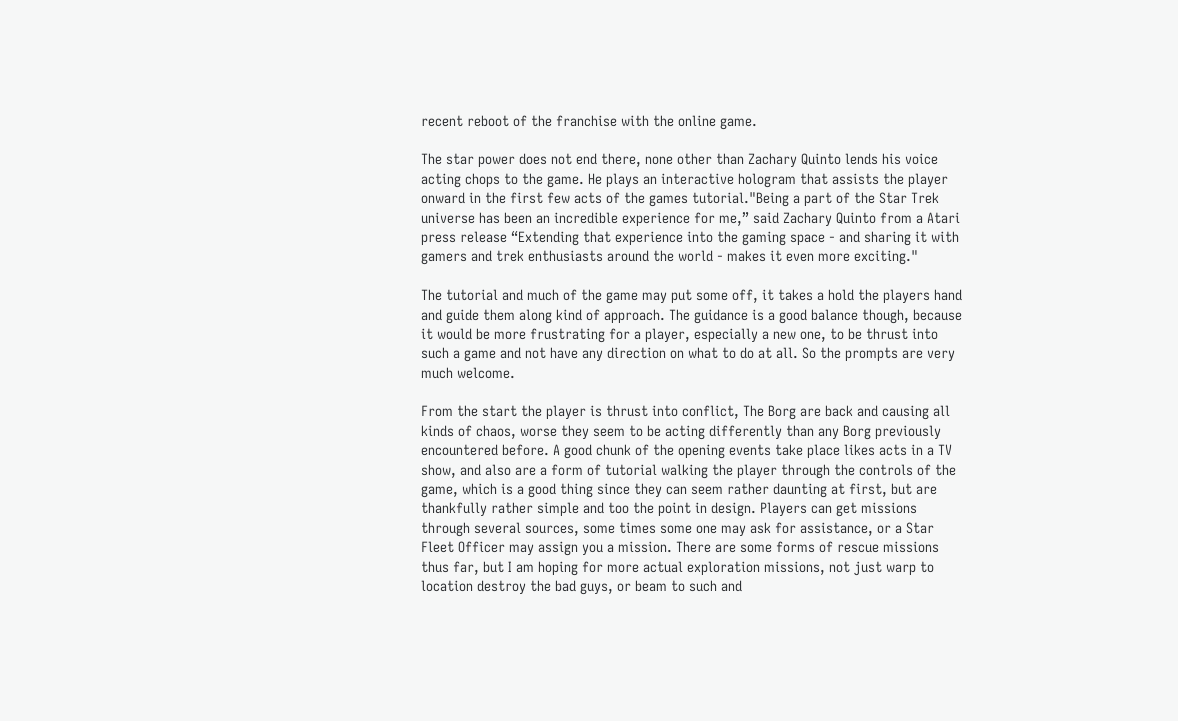recent reboot of the franchise with the online game.

The star power does not end there, none other than Zachary Quinto lends his voice acting chops to the game. He plays an interactive hologram that assists the player onward in the first few acts of the games tutorial."Being a part of the Star Trek universe has been an incredible experience for me,” said Zachary Quinto from a Atari press release “Extending that experience into the gaming space - and sharing it with gamers and trek enthusiasts around the world - makes it even more exciting."

The tutorial and much of the game may put some off, it takes a hold the players hand and guide them along kind of approach. The guidance is a good balance though, because it would be more frustrating for a player, especially a new one, to be thrust into such a game and not have any direction on what to do at all. So the prompts are very much welcome.

From the start the player is thrust into conflict, The Borg are back and causing all kinds of chaos, worse they seem to be acting differently than any Borg previously encountered before. A good chunk of the opening events take place likes acts in a TV show, and also are a form of tutorial walking the player through the controls of the game, which is a good thing since they can seem rather daunting at first, but are thankfully rather simple and too the point in design. Players can get missions through several sources, some times some one may ask for assistance, or a Star Fleet Officer may assign you a mission. There are some forms of rescue missions thus far, but I am hoping for more actual exploration missions, not just warp to location destroy the bad guys, or beam to such and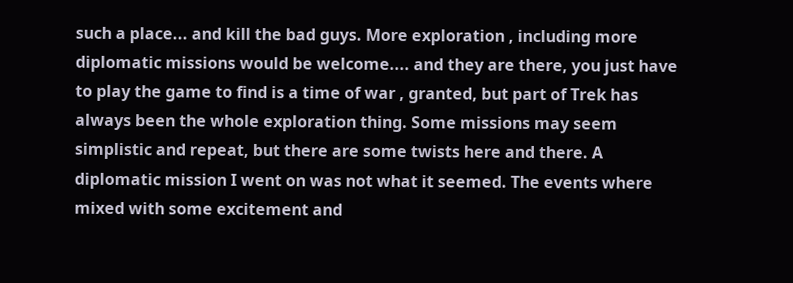such a place... and kill the bad guys. More exploration , including more diplomatic missions would be welcome.... and they are there, you just have to play the game to find is a time of war , granted, but part of Trek has always been the whole exploration thing. Some missions may seem simplistic and repeat, but there are some twists here and there. A diplomatic mission I went on was not what it seemed. The events where mixed with some excitement and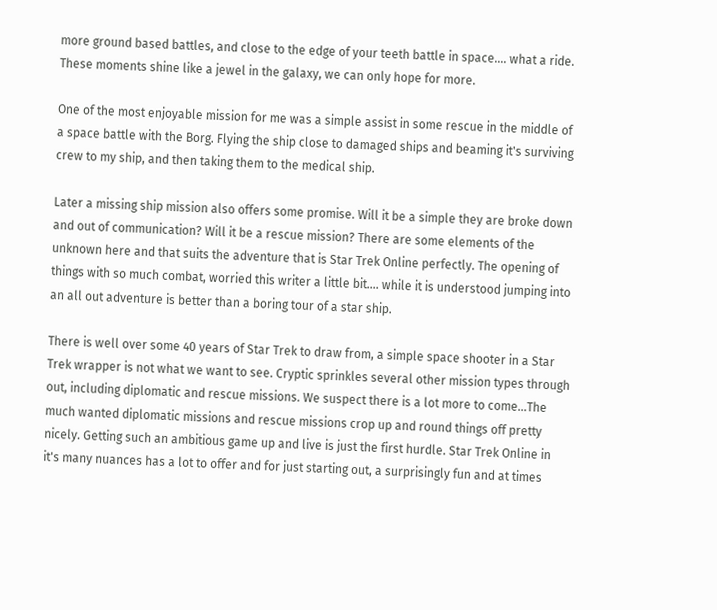more ground based battles, and close to the edge of your teeth battle in space.... what a ride. These moments shine like a jewel in the galaxy, we can only hope for more.

One of the most enjoyable mission for me was a simple assist in some rescue in the middle of a space battle with the Borg. Flying the ship close to damaged ships and beaming it's surviving crew to my ship, and then taking them to the medical ship.

Later a missing ship mission also offers some promise. Will it be a simple they are broke down and out of communication? Will it be a rescue mission? There are some elements of the unknown here and that suits the adventure that is Star Trek Online perfectly. The opening of things with so much combat, worried this writer a little bit.... while it is understood jumping into an all out adventure is better than a boring tour of a star ship.

There is well over some 40 years of Star Trek to draw from, a simple space shooter in a Star Trek wrapper is not what we want to see. Cryptic sprinkles several other mission types through out, including diplomatic and rescue missions. We suspect there is a lot more to come...The much wanted diplomatic missions and rescue missions crop up and round things off pretty nicely. Getting such an ambitious game up and live is just the first hurdle. Star Trek Online in it's many nuances has a lot to offer and for just starting out, a surprisingly fun and at times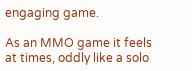engaging game.

As an MMO game it feels at times, oddly like a solo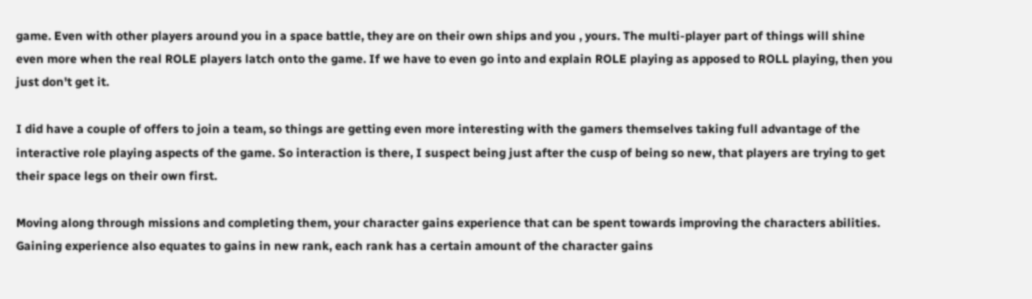game. Even with other players around you in a space battle, they are on their own ships and you , yours. The multi-player part of things will shine even more when the real ROLE players latch onto the game. If we have to even go into and explain ROLE playing as apposed to ROLL playing, then you just don't get it.

I did have a couple of offers to join a team, so things are getting even more interesting with the gamers themselves taking full advantage of the interactive role playing aspects of the game. So interaction is there, I suspect being just after the cusp of being so new, that players are trying to get their space legs on their own first.

Moving along through missions and completing them, your character gains experience that can be spent towards improving the characters abilities. Gaining experience also equates to gains in new rank, each rank has a certain amount of the character gains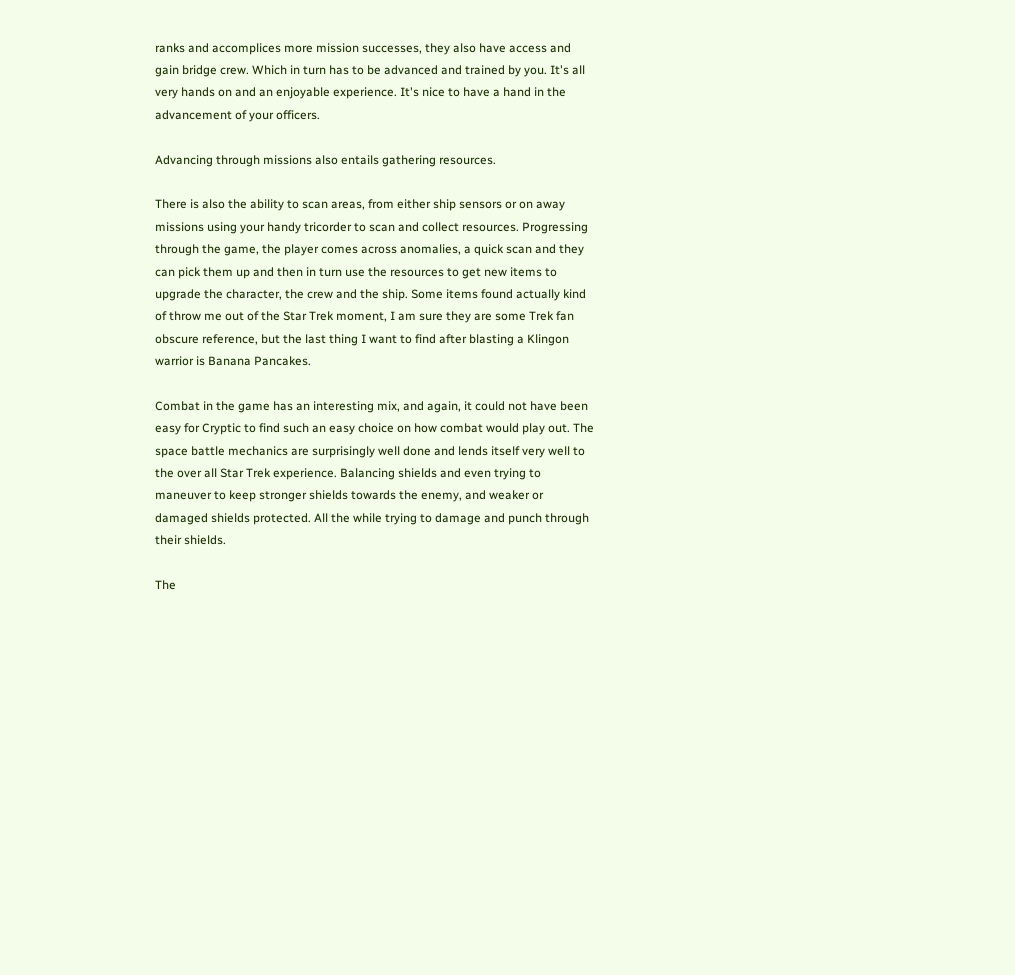ranks and accomplices more mission successes, they also have access and gain bridge crew. Which in turn has to be advanced and trained by you. It's all very hands on and an enjoyable experience. It's nice to have a hand in the advancement of your officers.

Advancing through missions also entails gathering resources.

There is also the ability to scan areas, from either ship sensors or on away missions using your handy tricorder to scan and collect resources. Progressing through the game, the player comes across anomalies, a quick scan and they can pick them up and then in turn use the resources to get new items to upgrade the character, the crew and the ship. Some items found actually kind of throw me out of the Star Trek moment, I am sure they are some Trek fan obscure reference, but the last thing I want to find after blasting a Klingon warrior is Banana Pancakes.

Combat in the game has an interesting mix, and again, it could not have been easy for Cryptic to find such an easy choice on how combat would play out. The space battle mechanics are surprisingly well done and lends itself very well to the over all Star Trek experience. Balancing shields and even trying to maneuver to keep stronger shields towards the enemy, and weaker or damaged shields protected. All the while trying to damage and punch through their shields.

The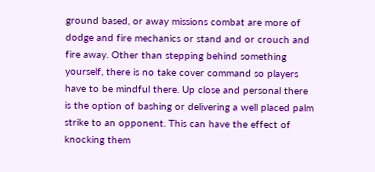ground based, or away missions combat are more of dodge and fire mechanics or stand and or crouch and fire away. Other than stepping behind something yourself, there is no take cover command so players have to be mindful there. Up close and personal there is the option of bashing or delivering a well placed palm strike to an opponent. This can have the effect of knocking them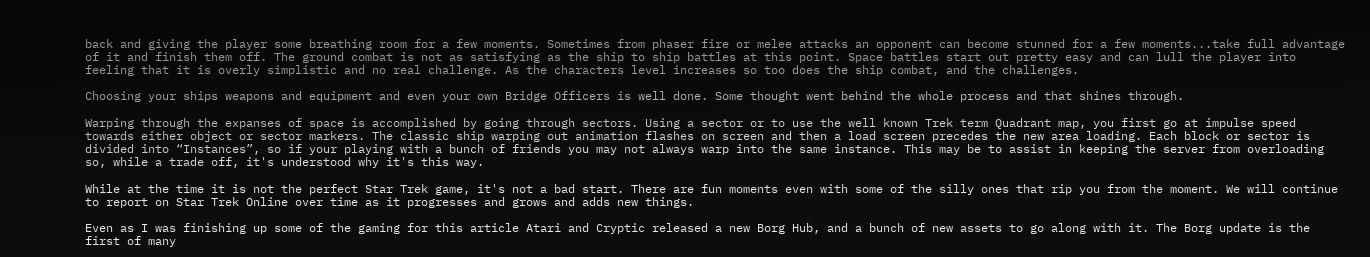back and giving the player some breathing room for a few moments. Sometimes from phaser fire or melee attacks an opponent can become stunned for a few moments...take full advantage of it and finish them off. The ground combat is not as satisfying as the ship to ship battles at this point. Space battles start out pretty easy and can lull the player into feeling that it is overly simplistic and no real challenge. As the characters level increases so too does the ship combat, and the challenges.

Choosing your ships weapons and equipment and even your own Bridge Officers is well done. Some thought went behind the whole process and that shines through.

Warping through the expanses of space is accomplished by going through sectors. Using a sector or to use the well known Trek term Quadrant map, you first go at impulse speed towards either object or sector markers. The classic ship warping out animation flashes on screen and then a load screen precedes the new area loading. Each block or sector is divided into “Instances”, so if your playing with a bunch of friends you may not always warp into the same instance. This may be to assist in keeping the server from overloading so, while a trade off, it's understood why it's this way.

While at the time it is not the perfect Star Trek game, it's not a bad start. There are fun moments even with some of the silly ones that rip you from the moment. We will continue to report on Star Trek Online over time as it progresses and grows and adds new things.

Even as I was finishing up some of the gaming for this article Atari and Cryptic released a new Borg Hub, and a bunch of new assets to go along with it. The Borg update is the first of many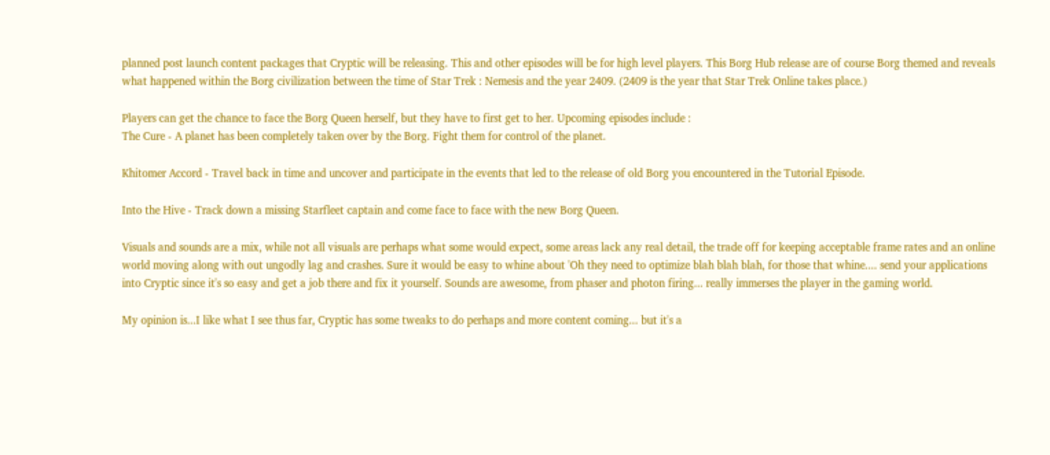planned post launch content packages that Cryptic will be releasing. This and other episodes will be for high level players. This Borg Hub release are of course Borg themed and reveals what happened within the Borg civilization between the time of Star Trek : Nemesis and the year 2409. (2409 is the year that Star Trek Online takes place.)

Players can get the chance to face the Borg Queen herself, but they have to first get to her. Upcoming episodes include :
The Cure - A planet has been completely taken over by the Borg. Fight them for control of the planet.

Khitomer Accord - Travel back in time and uncover and participate in the events that led to the release of old Borg you encountered in the Tutorial Episode.

Into the Hive - Track down a missing Starfleet captain and come face to face with the new Borg Queen.

Visuals and sounds are a mix, while not all visuals are perhaps what some would expect, some areas lack any real detail, the trade off for keeping acceptable frame rates and an online world moving along with out ungodly lag and crashes. Sure it would be easy to whine about 'Oh they need to optimize blah blah blah, for those that whine.... send your applications into Cryptic since it's so easy and get a job there and fix it yourself. Sounds are awesome, from phaser and photon firing... really immerses the player in the gaming world.

My opinion is...I like what I see thus far, Cryptic has some tweaks to do perhaps and more content coming... but it's a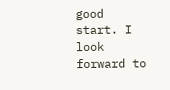good start. I look forward to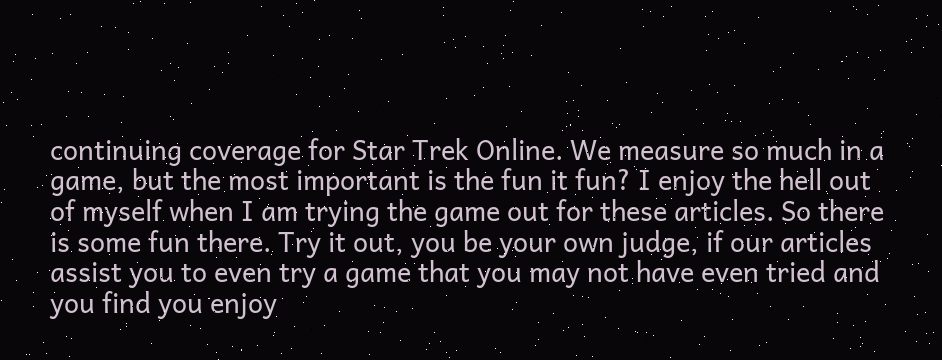continuing coverage for Star Trek Online. We measure so much in a game, but the most important is the fun it fun? I enjoy the hell out of myself when I am trying the game out for these articles. So there is some fun there. Try it out, you be your own judge, if our articles assist you to even try a game that you may not have even tried and you find you enjoy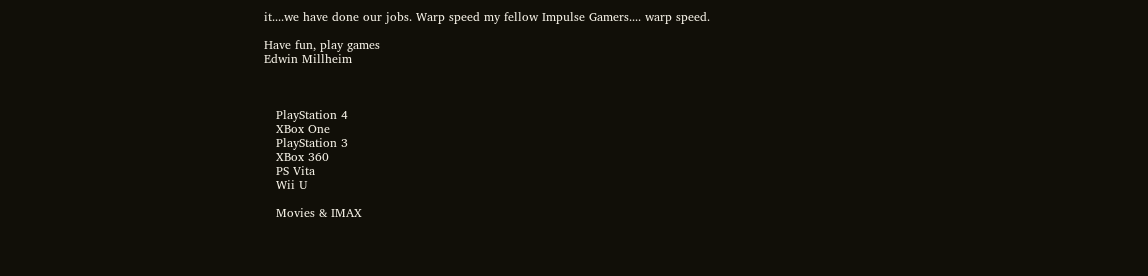it....we have done our jobs. Warp speed my fellow Impulse Gamers.... warp speed.

Have fun, play games
Edwin Millheim



   PlayStation 4
   XBox One
   PlayStation 3
   XBox 360
   PS Vita
   Wii U

   Movies & IMAX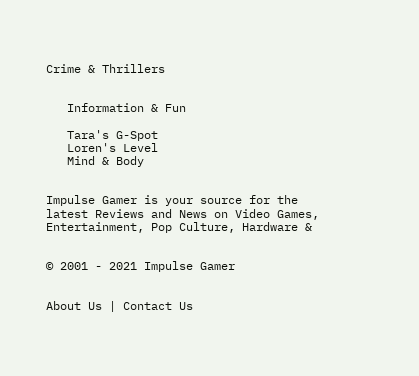Crime & Thrillers


   Information & Fun

   Tara's G-Spot
   Loren's Level
   Mind & Body


Impulse Gamer is your source for the
latest Reviews and News on Video Games,
Entertainment, Pop Culture, Hardware &


© 2001 - 2021 Impulse Gamer


About Us | Contact Us